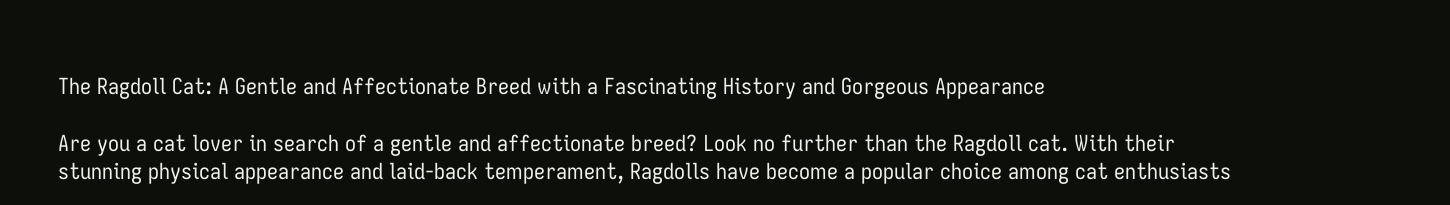The Ragdoll Cat: A Gentle and Affectionate Breed with a Fascinating History and Gorgeous Appearance

Are you a cat lover in search of a gentle and affectionate breed? Look no further than the Ragdoll cat. With their stunning physical appearance and laid-back temperament, Ragdolls have become a popular choice among cat enthusiasts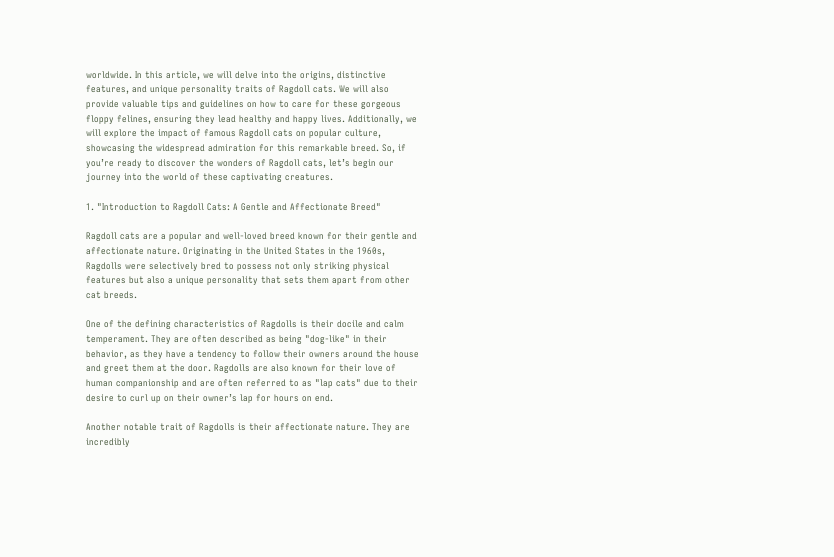worldwide. In this article, we will delve into the origins, distinctive features, and unique personality traits of Ragdoll cats. We will also provide valuable tips and guidelines on how to care for these gorgeous floppy felines, ensuring they lead healthy and happy lives. Additionally, we will explore the impact of famous Ragdoll cats on popular culture, showcasing the widespread admiration for this remarkable breed. So, if you’re ready to discover the wonders of Ragdoll cats, let’s begin our journey into the world of these captivating creatures.

1. "Introduction to Ragdoll Cats: A Gentle and Affectionate Breed"

Ragdoll cats are a popular and well-loved breed known for their gentle and affectionate nature. Originating in the United States in the 1960s, Ragdolls were selectively bred to possess not only striking physical features but also a unique personality that sets them apart from other cat breeds.

One of the defining characteristics of Ragdolls is their docile and calm temperament. They are often described as being "dog-like" in their behavior, as they have a tendency to follow their owners around the house and greet them at the door. Ragdolls are also known for their love of human companionship and are often referred to as "lap cats" due to their desire to curl up on their owner’s lap for hours on end.

Another notable trait of Ragdolls is their affectionate nature. They are incredibly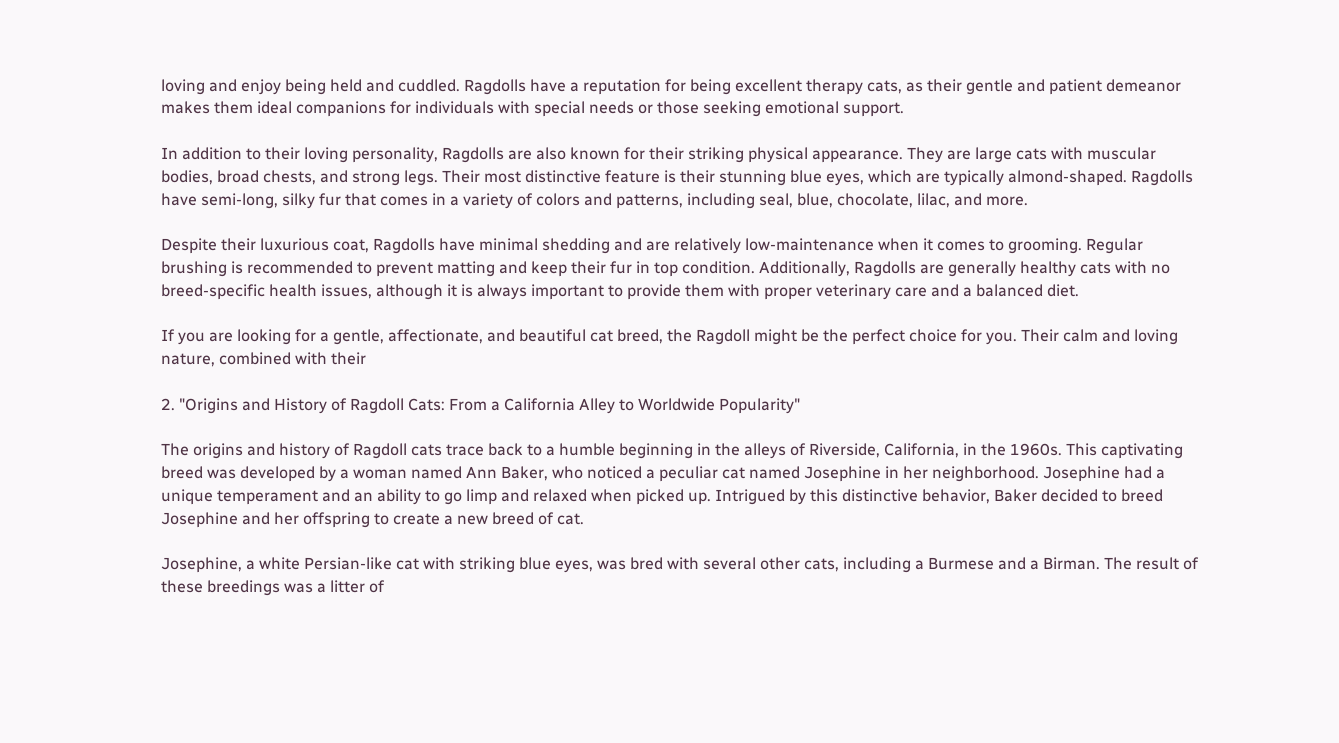loving and enjoy being held and cuddled. Ragdolls have a reputation for being excellent therapy cats, as their gentle and patient demeanor makes them ideal companions for individuals with special needs or those seeking emotional support.

In addition to their loving personality, Ragdolls are also known for their striking physical appearance. They are large cats with muscular bodies, broad chests, and strong legs. Their most distinctive feature is their stunning blue eyes, which are typically almond-shaped. Ragdolls have semi-long, silky fur that comes in a variety of colors and patterns, including seal, blue, chocolate, lilac, and more.

Despite their luxurious coat, Ragdolls have minimal shedding and are relatively low-maintenance when it comes to grooming. Regular brushing is recommended to prevent matting and keep their fur in top condition. Additionally, Ragdolls are generally healthy cats with no breed-specific health issues, although it is always important to provide them with proper veterinary care and a balanced diet.

If you are looking for a gentle, affectionate, and beautiful cat breed, the Ragdoll might be the perfect choice for you. Their calm and loving nature, combined with their

2. "Origins and History of Ragdoll Cats: From a California Alley to Worldwide Popularity"

The origins and history of Ragdoll cats trace back to a humble beginning in the alleys of Riverside, California, in the 1960s. This captivating breed was developed by a woman named Ann Baker, who noticed a peculiar cat named Josephine in her neighborhood. Josephine had a unique temperament and an ability to go limp and relaxed when picked up. Intrigued by this distinctive behavior, Baker decided to breed Josephine and her offspring to create a new breed of cat.

Josephine, a white Persian-like cat with striking blue eyes, was bred with several other cats, including a Burmese and a Birman. The result of these breedings was a litter of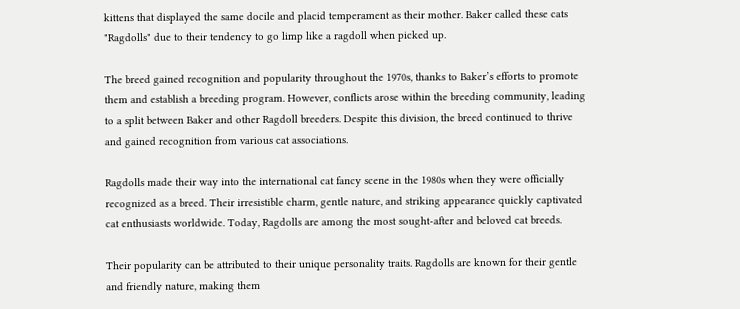kittens that displayed the same docile and placid temperament as their mother. Baker called these cats "Ragdolls" due to their tendency to go limp like a ragdoll when picked up.

The breed gained recognition and popularity throughout the 1970s, thanks to Baker’s efforts to promote them and establish a breeding program. However, conflicts arose within the breeding community, leading to a split between Baker and other Ragdoll breeders. Despite this division, the breed continued to thrive and gained recognition from various cat associations.

Ragdolls made their way into the international cat fancy scene in the 1980s when they were officially recognized as a breed. Their irresistible charm, gentle nature, and striking appearance quickly captivated cat enthusiasts worldwide. Today, Ragdolls are among the most sought-after and beloved cat breeds.

Their popularity can be attributed to their unique personality traits. Ragdolls are known for their gentle and friendly nature, making them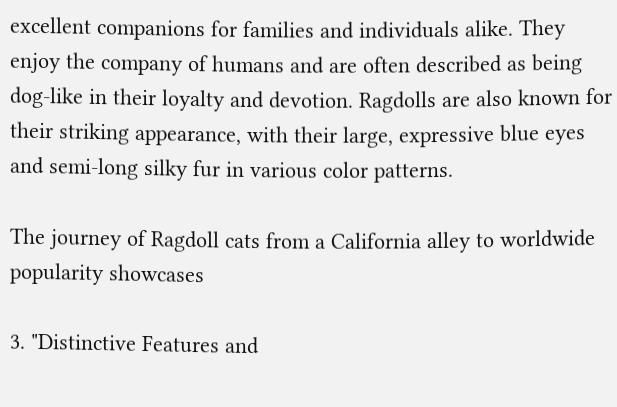excellent companions for families and individuals alike. They enjoy the company of humans and are often described as being dog-like in their loyalty and devotion. Ragdolls are also known for their striking appearance, with their large, expressive blue eyes and semi-long silky fur in various color patterns.

The journey of Ragdoll cats from a California alley to worldwide popularity showcases

3. "Distinctive Features and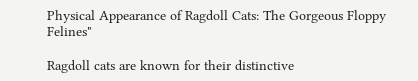Physical Appearance of Ragdoll Cats: The Gorgeous Floppy Felines"

Ragdoll cats are known for their distinctive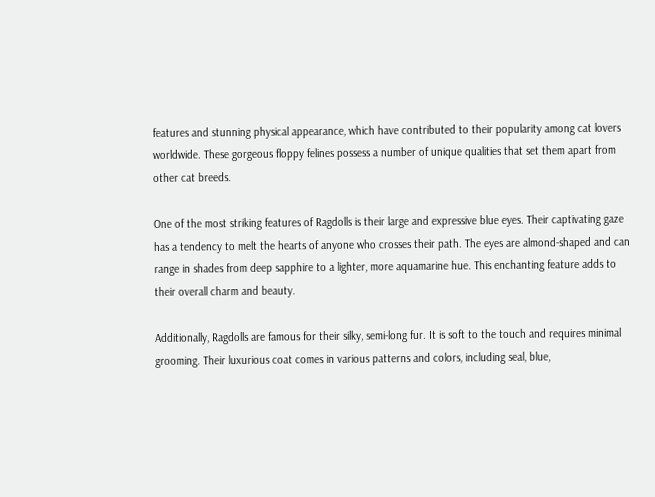features and stunning physical appearance, which have contributed to their popularity among cat lovers worldwide. These gorgeous floppy felines possess a number of unique qualities that set them apart from other cat breeds.

One of the most striking features of Ragdolls is their large and expressive blue eyes. Their captivating gaze has a tendency to melt the hearts of anyone who crosses their path. The eyes are almond-shaped and can range in shades from deep sapphire to a lighter, more aquamarine hue. This enchanting feature adds to their overall charm and beauty.

Additionally, Ragdolls are famous for their silky, semi-long fur. It is soft to the touch and requires minimal grooming. Their luxurious coat comes in various patterns and colors, including seal, blue,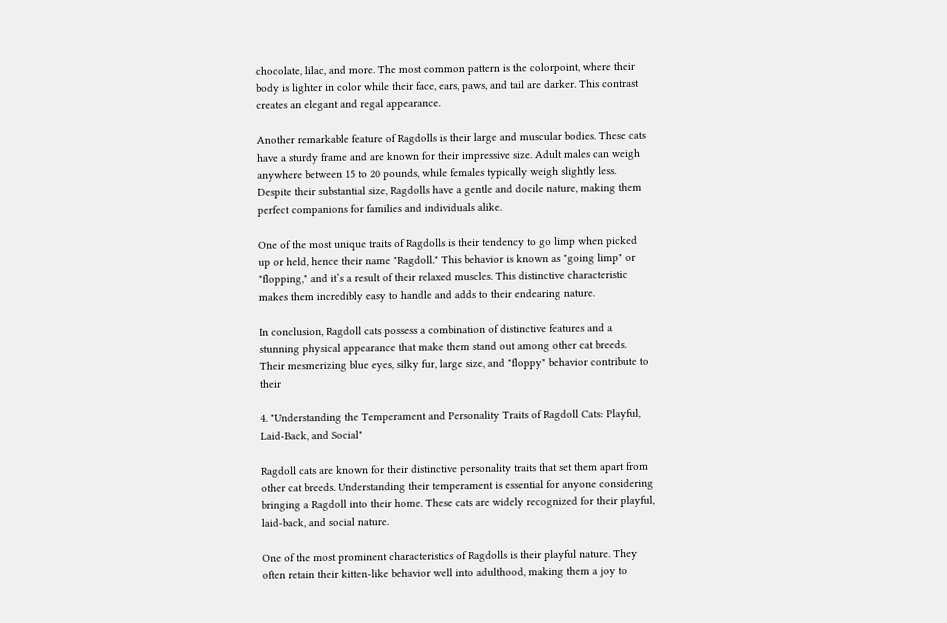chocolate, lilac, and more. The most common pattern is the colorpoint, where their body is lighter in color while their face, ears, paws, and tail are darker. This contrast creates an elegant and regal appearance.

Another remarkable feature of Ragdolls is their large and muscular bodies. These cats have a sturdy frame and are known for their impressive size. Adult males can weigh anywhere between 15 to 20 pounds, while females typically weigh slightly less. Despite their substantial size, Ragdolls have a gentle and docile nature, making them perfect companions for families and individuals alike.

One of the most unique traits of Ragdolls is their tendency to go limp when picked up or held, hence their name "Ragdoll." This behavior is known as "going limp" or "flopping," and it’s a result of their relaxed muscles. This distinctive characteristic makes them incredibly easy to handle and adds to their endearing nature.

In conclusion, Ragdoll cats possess a combination of distinctive features and a stunning physical appearance that make them stand out among other cat breeds. Their mesmerizing blue eyes, silky fur, large size, and "floppy" behavior contribute to their

4. "Understanding the Temperament and Personality Traits of Ragdoll Cats: Playful, Laid-Back, and Social"

Ragdoll cats are known for their distinctive personality traits that set them apart from other cat breeds. Understanding their temperament is essential for anyone considering bringing a Ragdoll into their home. These cats are widely recognized for their playful, laid-back, and social nature.

One of the most prominent characteristics of Ragdolls is their playful nature. They often retain their kitten-like behavior well into adulthood, making them a joy to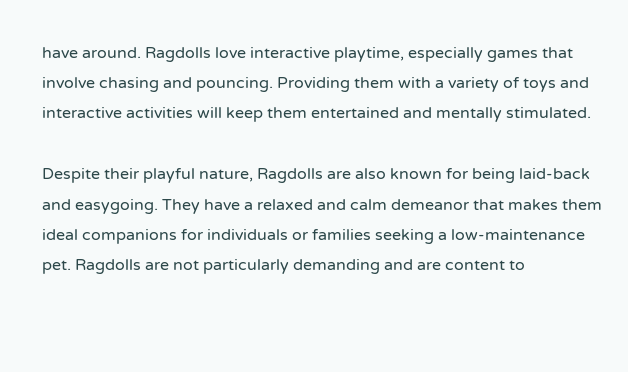have around. Ragdolls love interactive playtime, especially games that involve chasing and pouncing. Providing them with a variety of toys and interactive activities will keep them entertained and mentally stimulated.

Despite their playful nature, Ragdolls are also known for being laid-back and easygoing. They have a relaxed and calm demeanor that makes them ideal companions for individuals or families seeking a low-maintenance pet. Ragdolls are not particularly demanding and are content to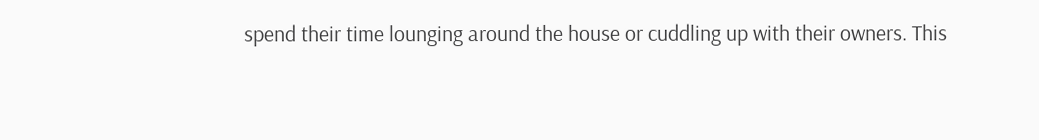spend their time lounging around the house or cuddling up with their owners. This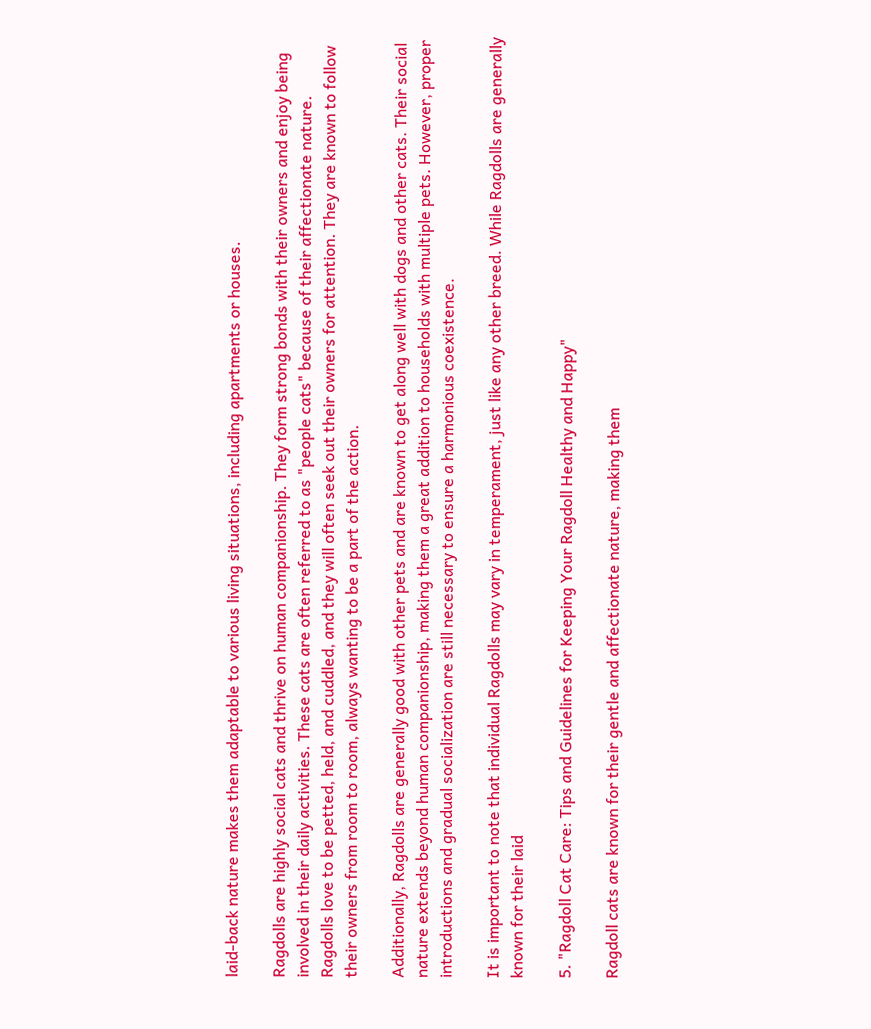laid-back nature makes them adaptable to various living situations, including apartments or houses.

Ragdolls are highly social cats and thrive on human companionship. They form strong bonds with their owners and enjoy being involved in their daily activities. These cats are often referred to as "people cats" because of their affectionate nature. Ragdolls love to be petted, held, and cuddled, and they will often seek out their owners for attention. They are known to follow their owners from room to room, always wanting to be a part of the action.

Additionally, Ragdolls are generally good with other pets and are known to get along well with dogs and other cats. Their social nature extends beyond human companionship, making them a great addition to households with multiple pets. However, proper introductions and gradual socialization are still necessary to ensure a harmonious coexistence.

It is important to note that individual Ragdolls may vary in temperament, just like any other breed. While Ragdolls are generally known for their laid

5. "Ragdoll Cat Care: Tips and Guidelines for Keeping Your Ragdoll Healthy and Happy"

Ragdoll cats are known for their gentle and affectionate nature, making them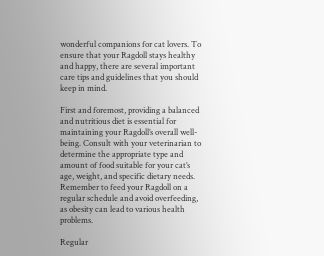wonderful companions for cat lovers. To ensure that your Ragdoll stays healthy and happy, there are several important care tips and guidelines that you should keep in mind.

First and foremost, providing a balanced and nutritious diet is essential for maintaining your Ragdoll’s overall well-being. Consult with your veterinarian to determine the appropriate type and amount of food suitable for your cat’s age, weight, and specific dietary needs. Remember to feed your Ragdoll on a regular schedule and avoid overfeeding, as obesity can lead to various health problems.

Regular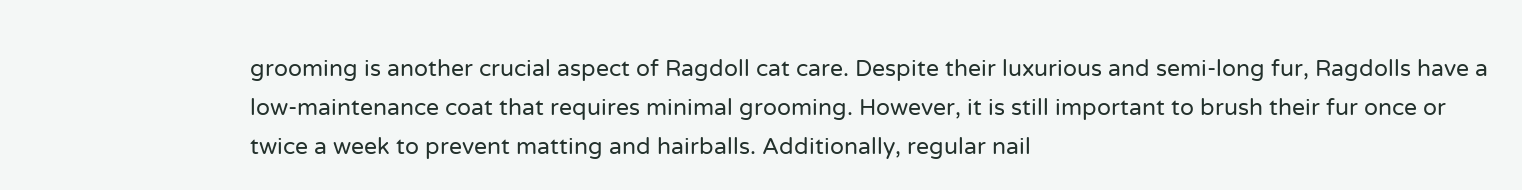grooming is another crucial aspect of Ragdoll cat care. Despite their luxurious and semi-long fur, Ragdolls have a low-maintenance coat that requires minimal grooming. However, it is still important to brush their fur once or twice a week to prevent matting and hairballs. Additionally, regular nail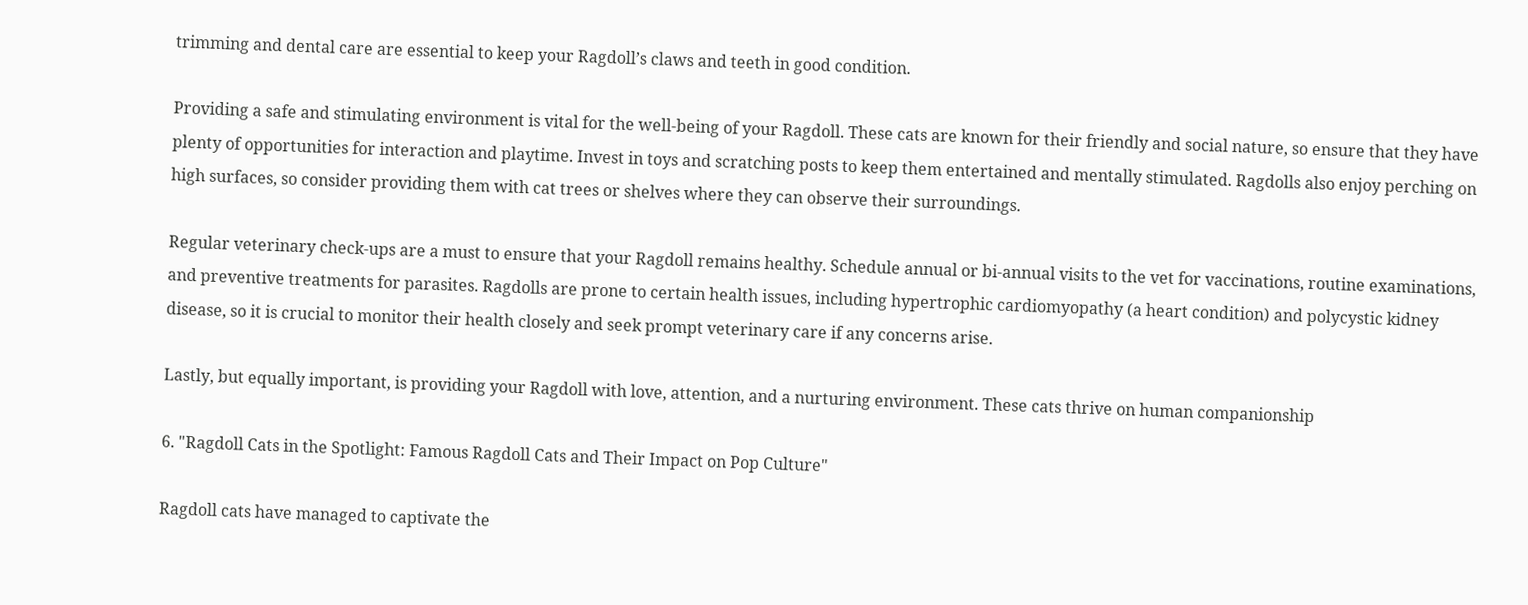trimming and dental care are essential to keep your Ragdoll’s claws and teeth in good condition.

Providing a safe and stimulating environment is vital for the well-being of your Ragdoll. These cats are known for their friendly and social nature, so ensure that they have plenty of opportunities for interaction and playtime. Invest in toys and scratching posts to keep them entertained and mentally stimulated. Ragdolls also enjoy perching on high surfaces, so consider providing them with cat trees or shelves where they can observe their surroundings.

Regular veterinary check-ups are a must to ensure that your Ragdoll remains healthy. Schedule annual or bi-annual visits to the vet for vaccinations, routine examinations, and preventive treatments for parasites. Ragdolls are prone to certain health issues, including hypertrophic cardiomyopathy (a heart condition) and polycystic kidney disease, so it is crucial to monitor their health closely and seek prompt veterinary care if any concerns arise.

Lastly, but equally important, is providing your Ragdoll with love, attention, and a nurturing environment. These cats thrive on human companionship

6. "Ragdoll Cats in the Spotlight: Famous Ragdoll Cats and Their Impact on Pop Culture"

Ragdoll cats have managed to captivate the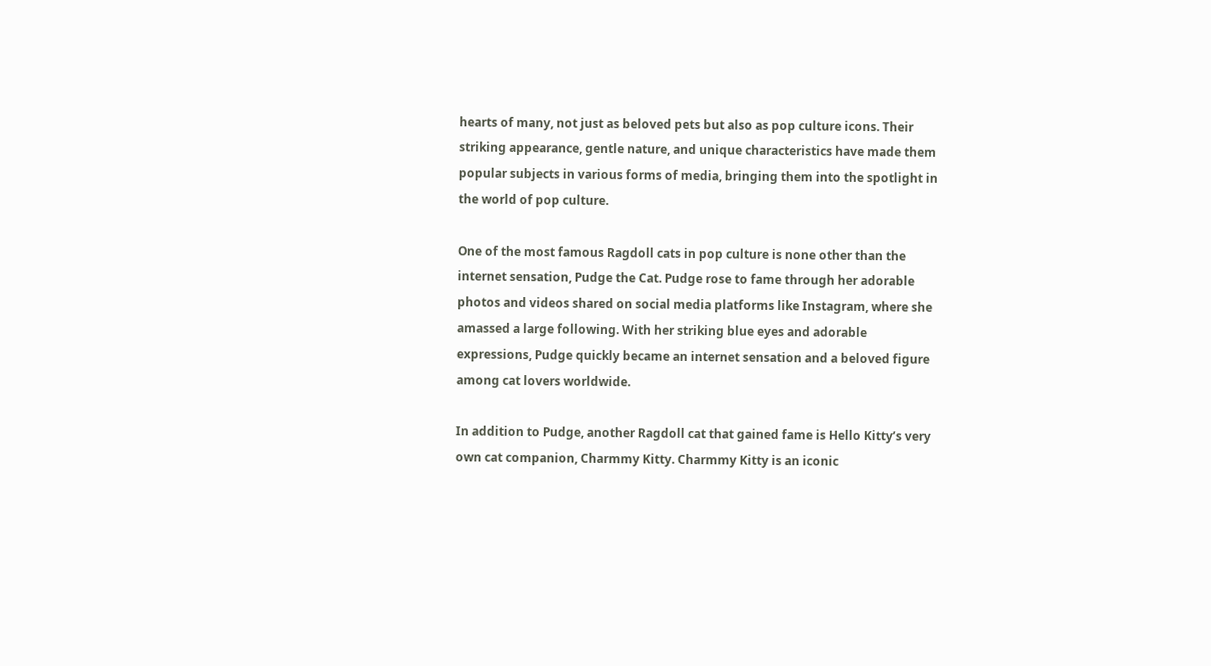hearts of many, not just as beloved pets but also as pop culture icons. Their striking appearance, gentle nature, and unique characteristics have made them popular subjects in various forms of media, bringing them into the spotlight in the world of pop culture.

One of the most famous Ragdoll cats in pop culture is none other than the internet sensation, Pudge the Cat. Pudge rose to fame through her adorable photos and videos shared on social media platforms like Instagram, where she amassed a large following. With her striking blue eyes and adorable expressions, Pudge quickly became an internet sensation and a beloved figure among cat lovers worldwide.

In addition to Pudge, another Ragdoll cat that gained fame is Hello Kitty’s very own cat companion, Charmmy Kitty. Charmmy Kitty is an iconic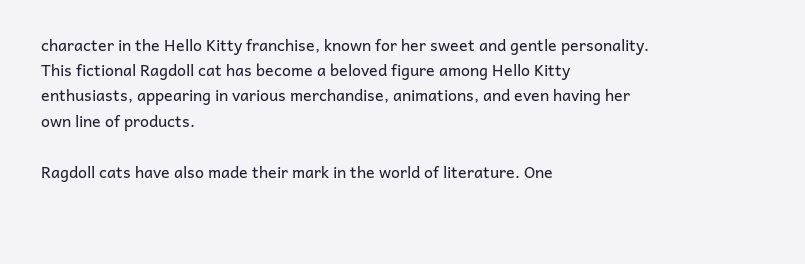character in the Hello Kitty franchise, known for her sweet and gentle personality. This fictional Ragdoll cat has become a beloved figure among Hello Kitty enthusiasts, appearing in various merchandise, animations, and even having her own line of products.

Ragdoll cats have also made their mark in the world of literature. One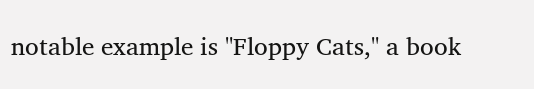notable example is "Floppy Cats," a book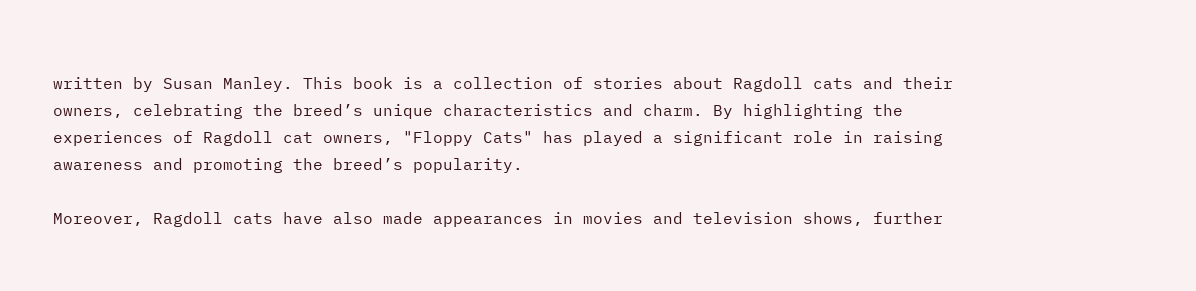written by Susan Manley. This book is a collection of stories about Ragdoll cats and their owners, celebrating the breed’s unique characteristics and charm. By highlighting the experiences of Ragdoll cat owners, "Floppy Cats" has played a significant role in raising awareness and promoting the breed’s popularity.

Moreover, Ragdoll cats have also made appearances in movies and television shows, further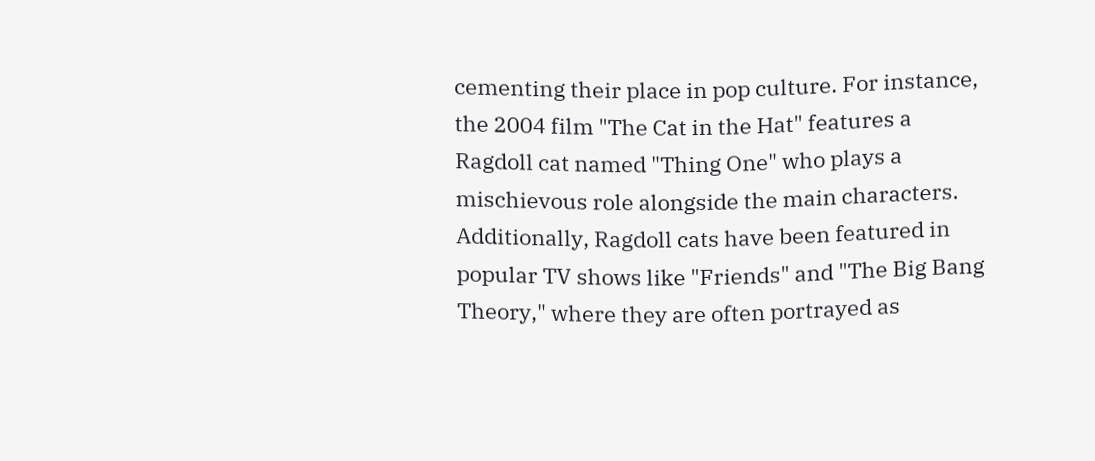cementing their place in pop culture. For instance, the 2004 film "The Cat in the Hat" features a Ragdoll cat named "Thing One" who plays a mischievous role alongside the main characters. Additionally, Ragdoll cats have been featured in popular TV shows like "Friends" and "The Big Bang Theory," where they are often portrayed as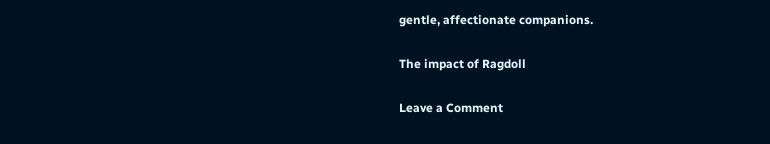gentle, affectionate companions.

The impact of Ragdoll

Leave a Comment